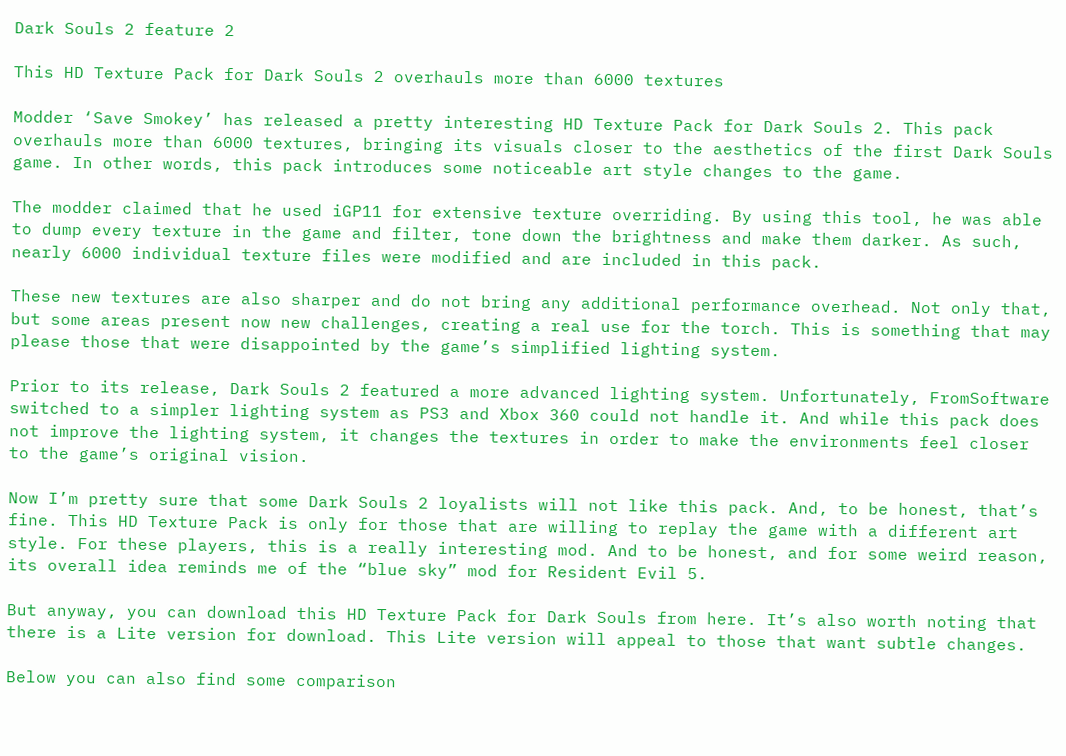Dark Souls 2 feature 2

This HD Texture Pack for Dark Souls 2 overhauls more than 6000 textures

Modder ‘Save Smokey’ has released a pretty interesting HD Texture Pack for Dark Souls 2. This pack overhauls more than 6000 textures, bringing its visuals closer to the aesthetics of the first Dark Souls game. In other words, this pack introduces some noticeable art style changes to the game.

The modder claimed that he used iGP11 for extensive texture overriding. By using this tool, he was able to dump every texture in the game and filter, tone down the brightness and make them darker. As such, nearly 6000 individual texture files were modified and are included in this pack.

These new textures are also sharper and do not bring any additional performance overhead. Not only that, but some areas present now new challenges, creating a real use for the torch. This is something that may please those that were disappointed by the game’s simplified lighting system.

Prior to its release, Dark Souls 2 featured a more advanced lighting system. Unfortunately, FromSoftware switched to a simpler lighting system as PS3 and Xbox 360 could not handle it. And while this pack does not improve the lighting system, it changes the textures in order to make the environments feel closer to the game’s original vision.

Now I’m pretty sure that some Dark Souls 2 loyalists will not like this pack. And, to be honest, that’s fine. This HD Texture Pack is only for those that are willing to replay the game with a different art style. For these players, this is a really interesting mod. And to be honest, and for some weird reason, its overall idea reminds me of the “blue sky” mod for Resident Evil 5.

But anyway, you can download this HD Texture Pack for Dark Souls from here. It’s also worth noting that there is a Lite version for download. This Lite version will appeal to those that want subtle changes.

Below you can also find some comparison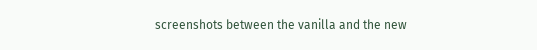screenshots between the vanilla and the new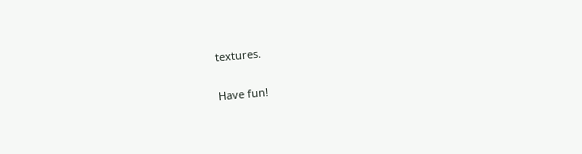textures.

Have fun!